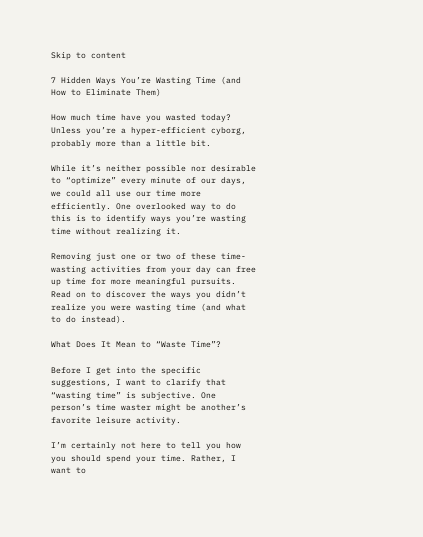Skip to content

7 Hidden Ways You’re Wasting Time (and How to Eliminate Them)

How much time have you wasted today? Unless you’re a hyper-efficient cyborg, probably more than a little bit.

While it’s neither possible nor desirable to “optimize” every minute of our days, we could all use our time more efficiently. One overlooked way to do this is to identify ways you’re wasting time without realizing it.

Removing just one or two of these time-wasting activities from your day can free up time for more meaningful pursuits. Read on to discover the ways you didn’t realize you were wasting time (and what to do instead).

What Does It Mean to “Waste Time”?

Before I get into the specific suggestions, I want to clarify that “wasting time” is subjective. One person’s time waster might be another’s favorite leisure activity.

I’m certainly not here to tell you how you should spend your time. Rather, I want to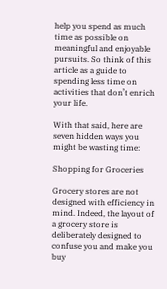help you spend as much time as possible on meaningful and enjoyable pursuits. So think of this article as a guide to spending less time on activities that don’t enrich your life.

With that said, here are seven hidden ways you might be wasting time:

Shopping for Groceries

Grocery stores are not designed with efficiency in mind. Indeed, the layout of a grocery store is deliberately designed to confuse you and make you buy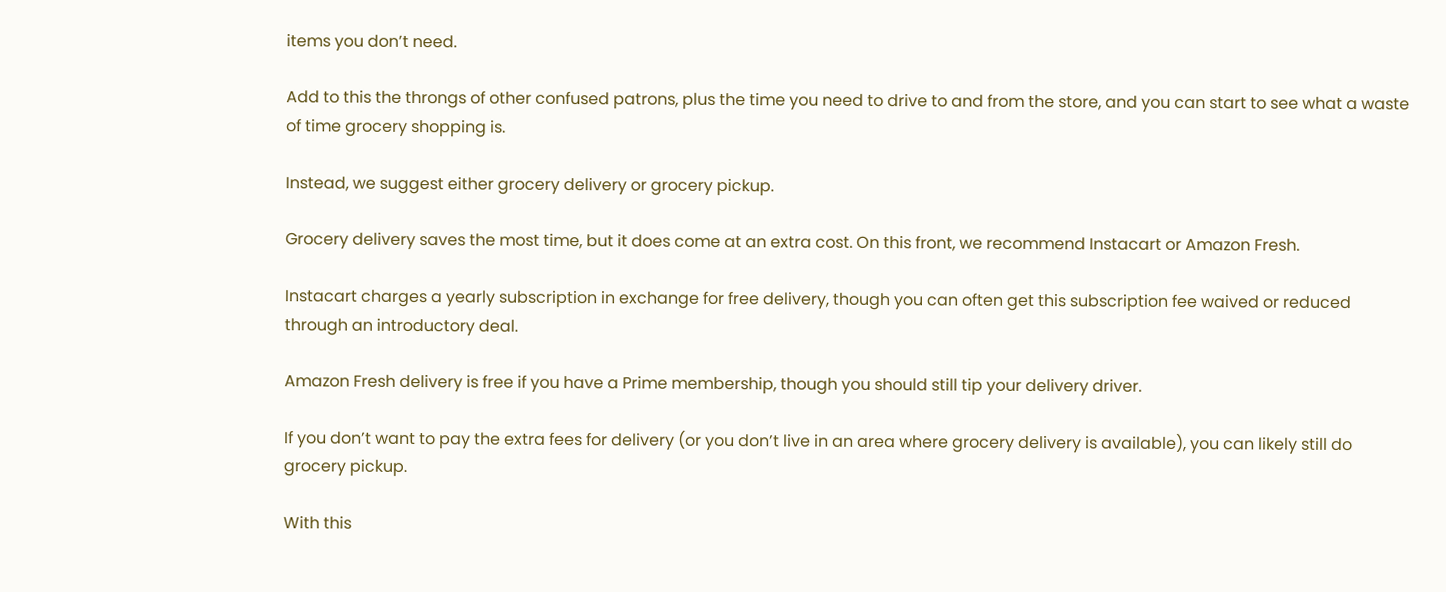items you don’t need.

Add to this the throngs of other confused patrons, plus the time you need to drive to and from the store, and you can start to see what a waste of time grocery shopping is.

Instead, we suggest either grocery delivery or grocery pickup.

Grocery delivery saves the most time, but it does come at an extra cost. On this front, we recommend Instacart or Amazon Fresh.

Instacart charges a yearly subscription in exchange for free delivery, though you can often get this subscription fee waived or reduced through an introductory deal.

Amazon Fresh delivery is free if you have a Prime membership, though you should still tip your delivery driver.

If you don’t want to pay the extra fees for delivery (or you don’t live in an area where grocery delivery is available), you can likely still do grocery pickup.

With this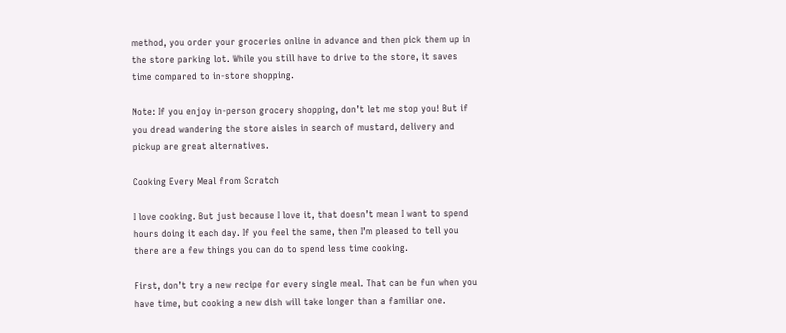method, you order your groceries online in advance and then pick them up in the store parking lot. While you still have to drive to the store, it saves time compared to in-store shopping.

Note: If you enjoy in-person grocery shopping, don’t let me stop you! But if you dread wandering the store aisles in search of mustard, delivery and pickup are great alternatives.

Cooking Every Meal from Scratch

I love cooking. But just because I love it, that doesn’t mean I want to spend hours doing it each day. If you feel the same, then I’m pleased to tell you there are a few things you can do to spend less time cooking.

First, don’t try a new recipe for every single meal. That can be fun when you have time, but cooking a new dish will take longer than a familiar one.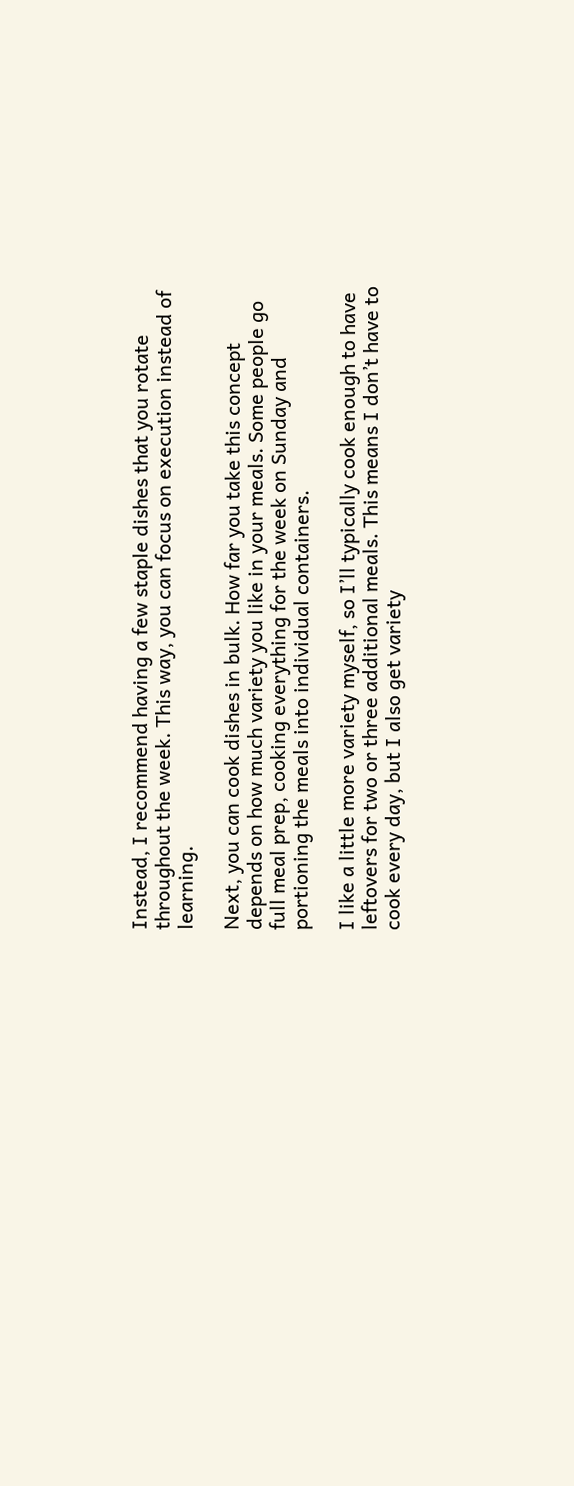Instead, I recommend having a few staple dishes that you rotate throughout the week. This way, you can focus on execution instead of learning.

Next, you can cook dishes in bulk. How far you take this concept depends on how much variety you like in your meals. Some people go full meal prep, cooking everything for the week on Sunday and portioning the meals into individual containers.

I like a little more variety myself, so I’ll typically cook enough to have leftovers for two or three additional meals. This means I don’t have to cook every day, but I also get variety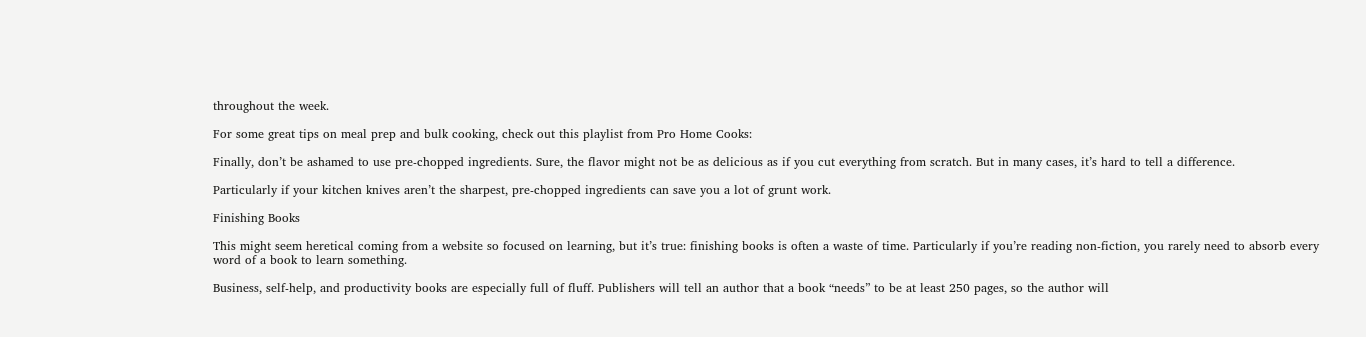throughout the week.

For some great tips on meal prep and bulk cooking, check out this playlist from Pro Home Cooks:

Finally, don’t be ashamed to use pre-chopped ingredients. Sure, the flavor might not be as delicious as if you cut everything from scratch. But in many cases, it’s hard to tell a difference.

Particularly if your kitchen knives aren’t the sharpest, pre-chopped ingredients can save you a lot of grunt work.

Finishing Books

This might seem heretical coming from a website so focused on learning, but it’s true: finishing books is often a waste of time. Particularly if you’re reading non-fiction, you rarely need to absorb every word of a book to learn something.

Business, self-help, and productivity books are especially full of fluff. Publishers will tell an author that a book “needs” to be at least 250 pages, so the author will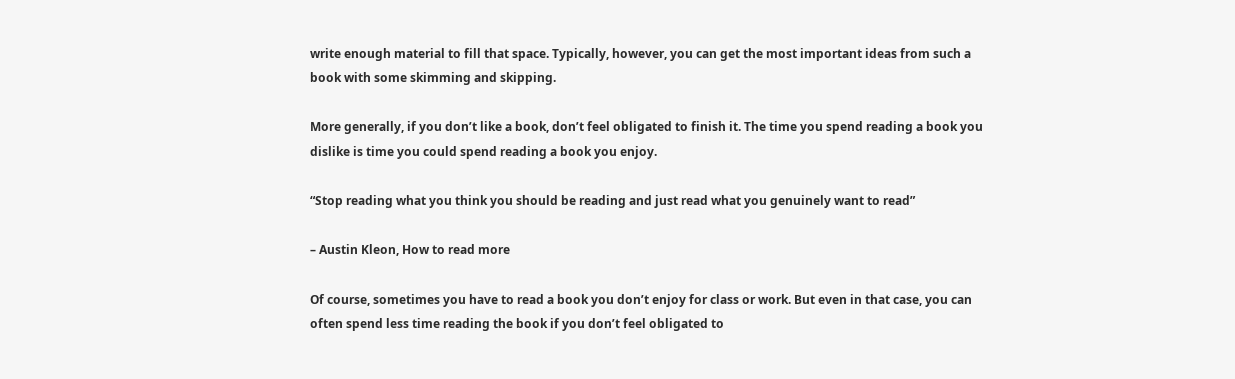write enough material to fill that space. Typically, however, you can get the most important ideas from such a book with some skimming and skipping.

More generally, if you don’t like a book, don’t feel obligated to finish it. The time you spend reading a book you dislike is time you could spend reading a book you enjoy.

“Stop reading what you think you should be reading and just read what you genuinely want to read”

– Austin Kleon, How to read more

Of course, sometimes you have to read a book you don’t enjoy for class or work. But even in that case, you can often spend less time reading the book if you don’t feel obligated to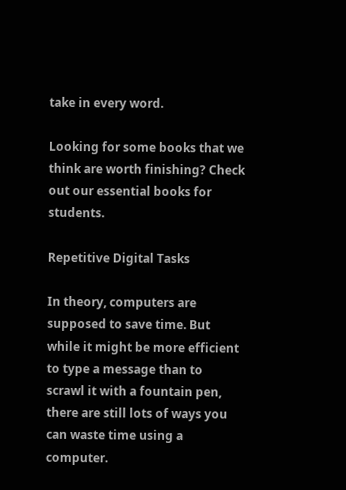take in every word.

Looking for some books that we think are worth finishing? Check out our essential books for students.

Repetitive Digital Tasks

In theory, computers are supposed to save time. But while it might be more efficient to type a message than to scrawl it with a fountain pen, there are still lots of ways you can waste time using a computer.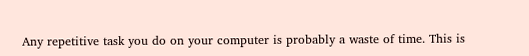Any repetitive task you do on your computer is probably a waste of time. This is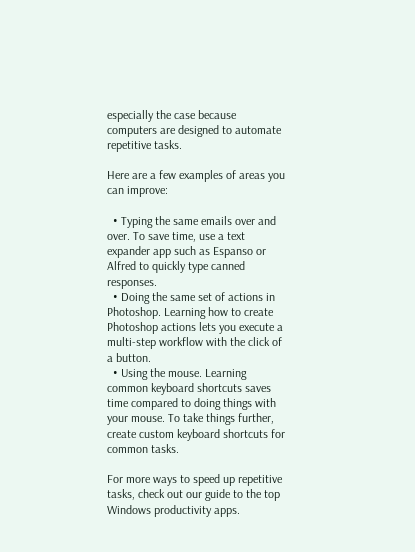especially the case because computers are designed to automate repetitive tasks.

Here are a few examples of areas you can improve:

  • Typing the same emails over and over. To save time, use a text expander app such as Espanso or Alfred to quickly type canned responses.
  • Doing the same set of actions in Photoshop. Learning how to create Photoshop actions lets you execute a multi-step workflow with the click of a button.
  • Using the mouse. Learning common keyboard shortcuts saves time compared to doing things with your mouse. To take things further, create custom keyboard shortcuts for common tasks.

For more ways to speed up repetitive tasks, check out our guide to the top Windows productivity apps.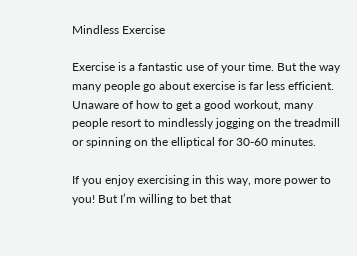Mindless Exercise

Exercise is a fantastic use of your time. But the way many people go about exercise is far less efficient. Unaware of how to get a good workout, many people resort to mindlessly jogging on the treadmill or spinning on the elliptical for 30-60 minutes.

If you enjoy exercising in this way, more power to you! But I’m willing to bet that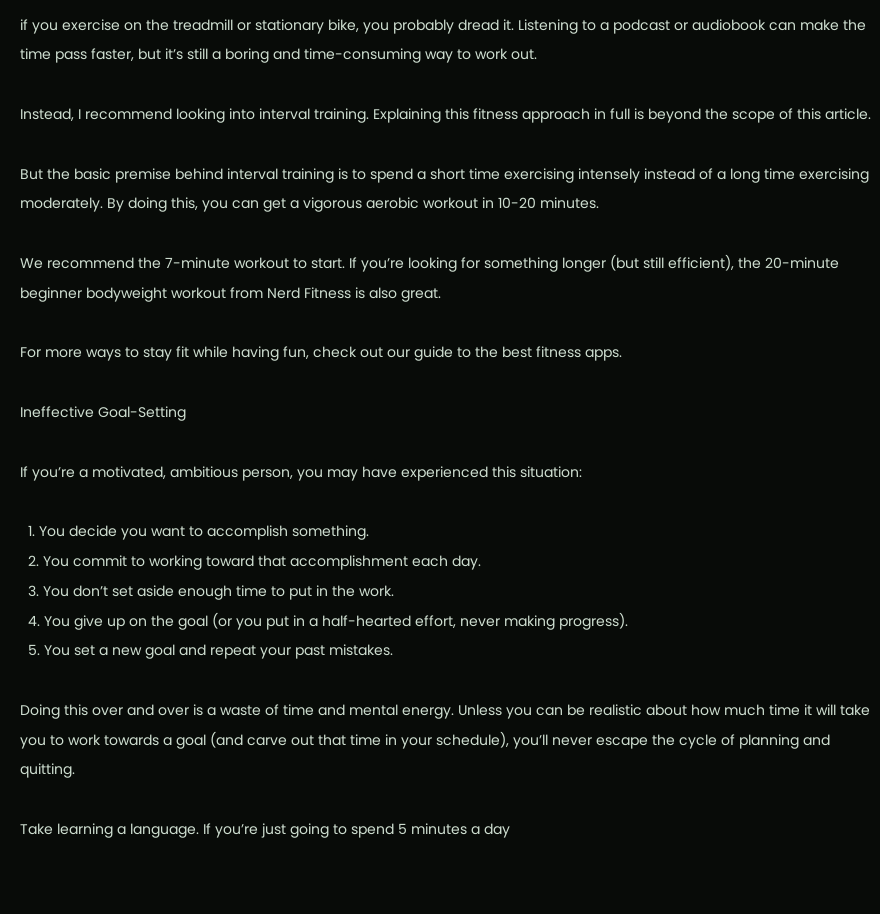if you exercise on the treadmill or stationary bike, you probably dread it. Listening to a podcast or audiobook can make the time pass faster, but it’s still a boring and time-consuming way to work out.

Instead, I recommend looking into interval training. Explaining this fitness approach in full is beyond the scope of this article.

But the basic premise behind interval training is to spend a short time exercising intensely instead of a long time exercising moderately. By doing this, you can get a vigorous aerobic workout in 10-20 minutes.

We recommend the 7-minute workout to start. If you’re looking for something longer (but still efficient), the 20-minute beginner bodyweight workout from Nerd Fitness is also great.

For more ways to stay fit while having fun, check out our guide to the best fitness apps.

Ineffective Goal-Setting

If you’re a motivated, ambitious person, you may have experienced this situation:

  1. You decide you want to accomplish something.
  2. You commit to working toward that accomplishment each day.
  3. You don’t set aside enough time to put in the work.
  4. You give up on the goal (or you put in a half-hearted effort, never making progress).
  5. You set a new goal and repeat your past mistakes.

Doing this over and over is a waste of time and mental energy. Unless you can be realistic about how much time it will take you to work towards a goal (and carve out that time in your schedule), you’ll never escape the cycle of planning and quitting.

Take learning a language. If you’re just going to spend 5 minutes a day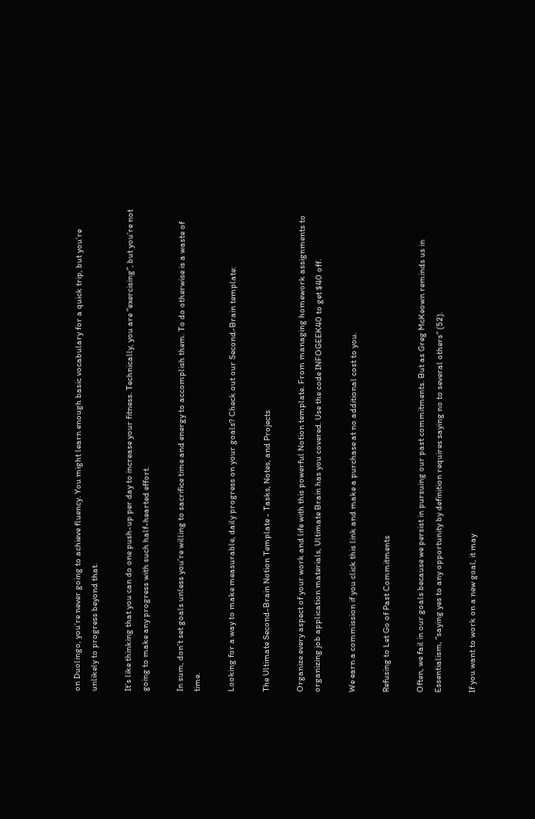on Duolingo, you’re never going to achieve fluency. You might learn enough basic vocabulary for a quick trip, but you’re unlikely to progress beyond that.

It’s like thinking that you can do one push-up per day to increase your fitness. Technically, you are “exercising”, but you’re not going to make any progress with such half-hearted effort.

In sum, don’t set goals unless you’re willing to sacrifice time and energy to accomplish them. To do otherwise is a waste of time.

Looking for a way to make measurable, daily progress on your goals? Check out our Second-Brain template:

The Ultimate Second-Brain Notion Template - Tasks, Notes, and Projects

Organize every aspect of your work and life with this powerful Notion template. From managing homework assignments to organizing job application materials, Ultimate Brain has you covered. Use the code INFOGEEK40 to get $40 off.

We earn a commission if you click this link and make a purchase at no additional cost to you.

Refusing to Let Go of Past Commitments

Often, we fail in our goals because we persist in pursuing our past commitments. But as Greg McKeown reminds us in Essentialism, “saying yes to any opportunity by definition requires saying no to several others” (52).

If you want to work on a new goal, it may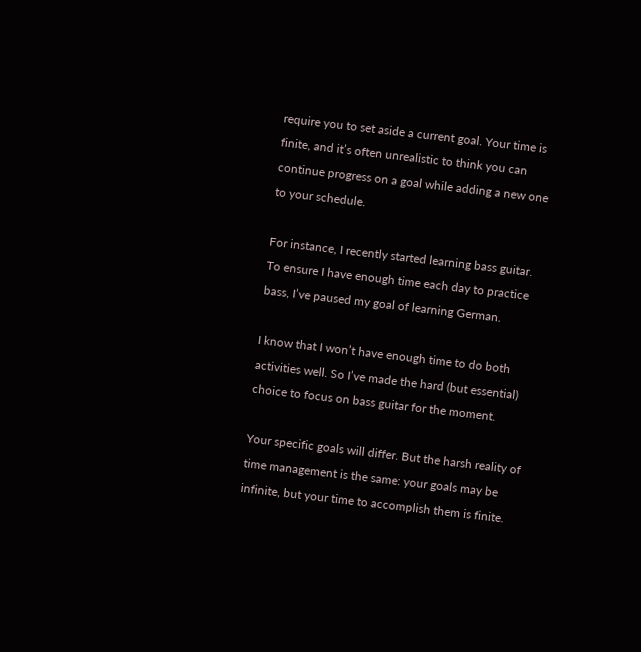require you to set aside a current goal. Your time is finite, and it’s often unrealistic to think you can continue progress on a goal while adding a new one to your schedule.

For instance, I recently started learning bass guitar. To ensure I have enough time each day to practice bass, I’ve paused my goal of learning German.

I know that I won’t have enough time to do both activities well. So I’ve made the hard (but essential) choice to focus on bass guitar for the moment.

Your specific goals will differ. But the harsh reality of time management is the same: your goals may be infinite, but your time to accomplish them is finite.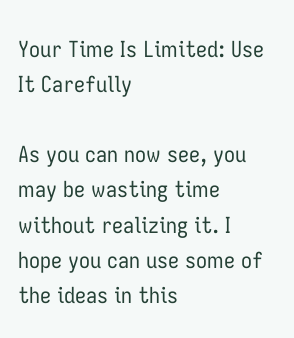Your Time Is Limited: Use It Carefully

As you can now see, you may be wasting time without realizing it. I hope you can use some of the ideas in this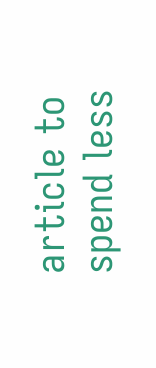article to spend less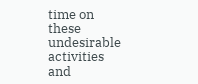time on these undesirable activities and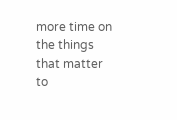more time on the things that matter to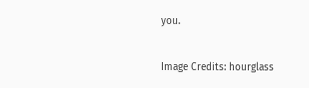you.

Image Credits: hourglass